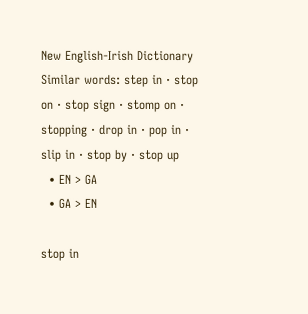New English-Irish Dictionary
Similar words: step in · stop on · stop sign · stomp on · stopping · drop in · pop in · slip in · stop by · stop up
  • EN > GA
  • GA > EN

stop in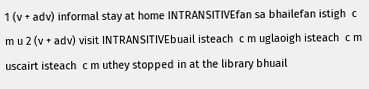1 (v + adv) informal stay at home INTRANSITIVEfan sa bhailefan istigh  c m u 2 (v + adv) visit INTRANSITIVEbuail isteach  c m uglaoigh isteach  c m uscairt isteach  c m uthey stopped in at the library bhuail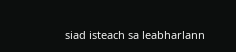siad isteach sa leabharlann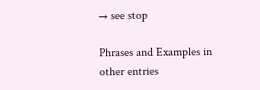→ see stop

Phrases and Examples in other entries